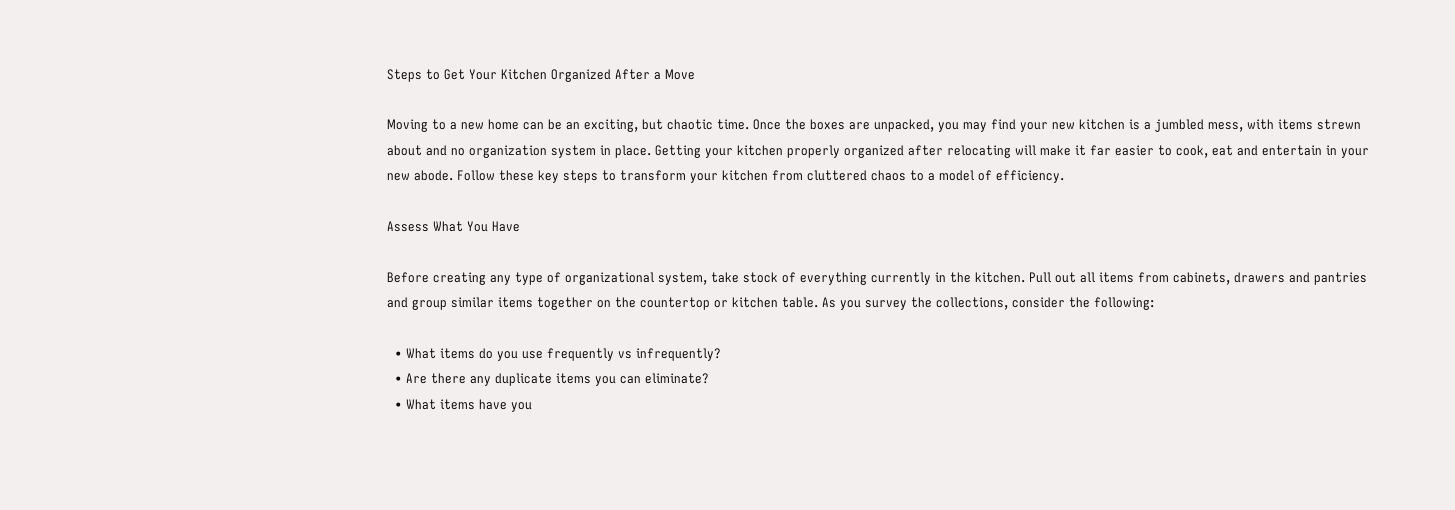Steps to Get Your Kitchen Organized After a Move

Moving to a new home can be an exciting, but chaotic time. Once the boxes are unpacked, you may find your new kitchen is a jumbled mess, with items strewn about and no organization system in place. Getting your kitchen properly organized after relocating will make it far easier to cook, eat and entertain in your new abode. Follow these key steps to transform your kitchen from cluttered chaos to a model of efficiency.

Assess What You Have

Before creating any type of organizational system, take stock of everything currently in the kitchen. Pull out all items from cabinets, drawers and pantries and group similar items together on the countertop or kitchen table. As you survey the collections, consider the following:

  • What items do you use frequently vs infrequently?
  • Are there any duplicate items you can eliminate?
  • What items have you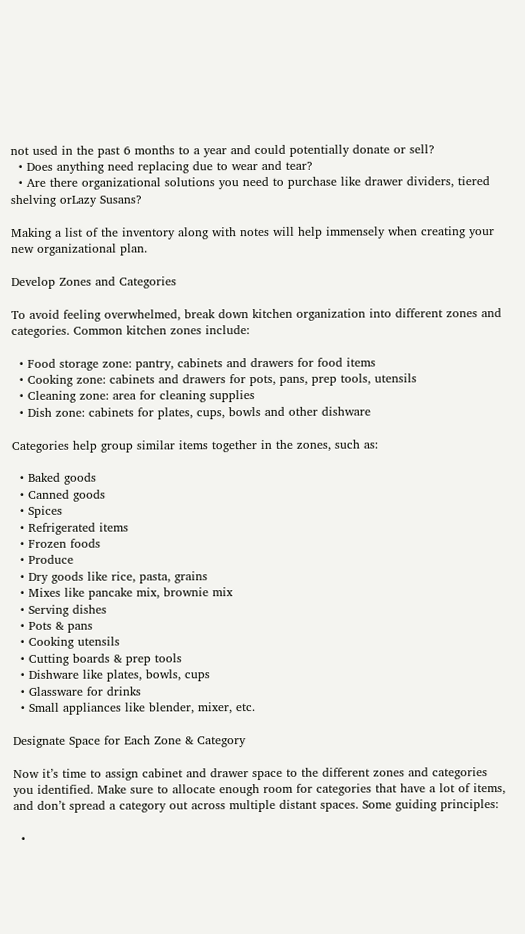not used in the past 6 months to a year and could potentially donate or sell?
  • Does anything need replacing due to wear and tear?
  • Are there organizational solutions you need to purchase like drawer dividers, tiered shelving orLazy Susans?

Making a list of the inventory along with notes will help immensely when creating your new organizational plan.

Develop Zones and Categories

To avoid feeling overwhelmed, break down kitchen organization into different zones and categories. Common kitchen zones include:

  • Food storage zone: pantry, cabinets and drawers for food items
  • Cooking zone: cabinets and drawers for pots, pans, prep tools, utensils
  • Cleaning zone: area for cleaning supplies
  • Dish zone: cabinets for plates, cups, bowls and other dishware

Categories help group similar items together in the zones, such as:

  • Baked goods
  • Canned goods
  • Spices
  • Refrigerated items
  • Frozen foods
  • Produce
  • Dry goods like rice, pasta, grains
  • Mixes like pancake mix, brownie mix
  • Serving dishes
  • Pots & pans
  • Cooking utensils
  • Cutting boards & prep tools
  • Dishware like plates, bowls, cups
  • Glassware for drinks
  • Small appliances like blender, mixer, etc.

Designate Space for Each Zone & Category

Now it’s time to assign cabinet and drawer space to the different zones and categories you identified. Make sure to allocate enough room for categories that have a lot of items, and don’t spread a category out across multiple distant spaces. Some guiding principles:

  •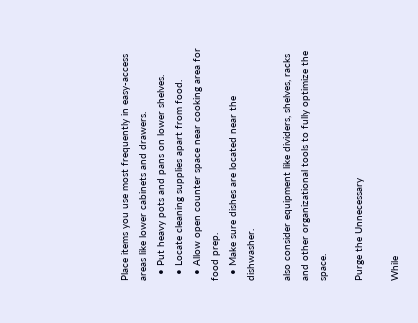Place items you use most frequently in easy-access areas like lower cabinets and drawers.
  • Put heavy pots and pans on lower shelves.
  • Locate cleaning supplies apart from food.
  • Allow open counter space near cooking area for food prep.
  • Make sure dishes are located near the dishwasher.

also consider equipment like dividers, shelves, racks and other organizational tools to fully optimize the space.

Purge the Unnecessary

While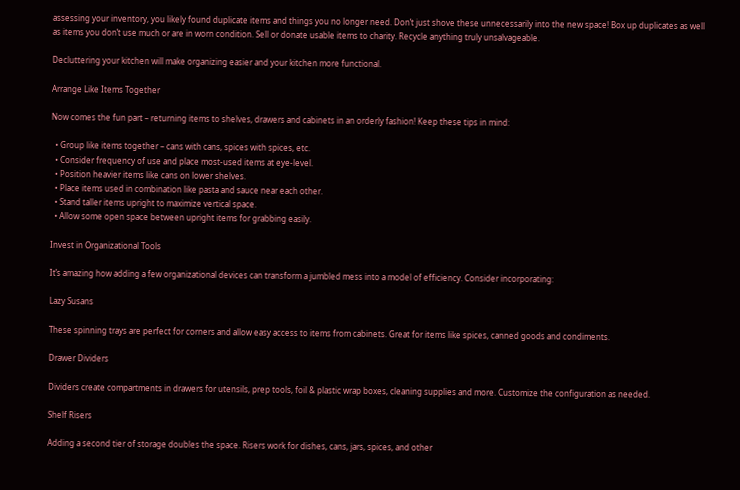assessing your inventory, you likely found duplicate items and things you no longer need. Don’t just shove these unnecessarily into the new space! Box up duplicates as well as items you don’t use much or are in worn condition. Sell or donate usable items to charity. Recycle anything truly unsalvageable.

Decluttering your kitchen will make organizing easier and your kitchen more functional.

Arrange Like Items Together

Now comes the fun part – returning items to shelves, drawers and cabinets in an orderly fashion! Keep these tips in mind:

  • Group like items together – cans with cans, spices with spices, etc.
  • Consider frequency of use and place most-used items at eye-level.
  • Position heavier items like cans on lower shelves.
  • Place items used in combination like pasta and sauce near each other.
  • Stand taller items upright to maximize vertical space.
  • Allow some open space between upright items for grabbing easily.

Invest in Organizational Tools

It’s amazing how adding a few organizational devices can transform a jumbled mess into a model of efficiency. Consider incorporating:

Lazy Susans

These spinning trays are perfect for corners and allow easy access to items from cabinets. Great for items like spices, canned goods and condiments.

Drawer Dividers

Dividers create compartments in drawers for utensils, prep tools, foil & plastic wrap boxes, cleaning supplies and more. Customize the configuration as needed.

Shelf Risers

Adding a second tier of storage doubles the space. Risers work for dishes, cans, jars, spices, and other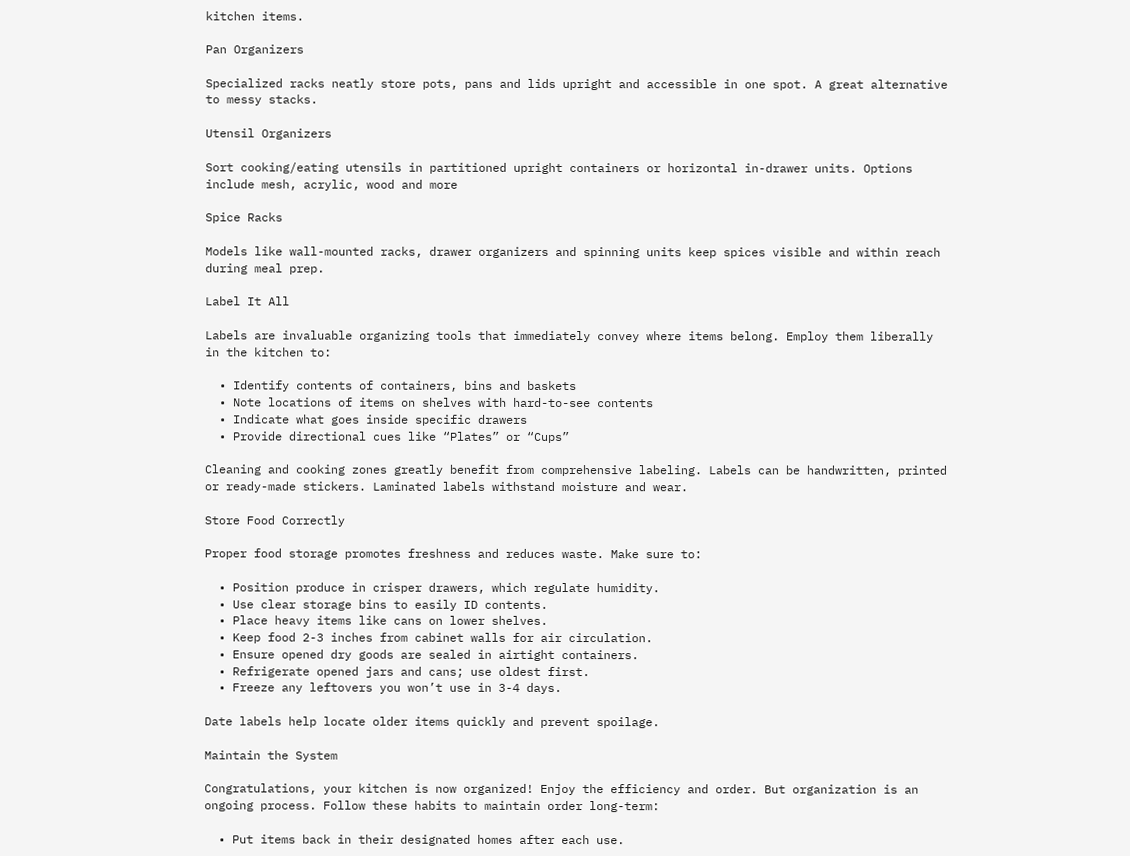kitchen items.

Pan Organizers

Specialized racks neatly store pots, pans and lids upright and accessible in one spot. A great alternative to messy stacks.

Utensil Organizers

Sort cooking/eating utensils in partitioned upright containers or horizontal in-drawer units. Options include mesh, acrylic, wood and more

Spice Racks

Models like wall-mounted racks, drawer organizers and spinning units keep spices visible and within reach during meal prep.

Label It All

Labels are invaluable organizing tools that immediately convey where items belong. Employ them liberally in the kitchen to:

  • Identify contents of containers, bins and baskets
  • Note locations of items on shelves with hard-to-see contents
  • Indicate what goes inside specific drawers
  • Provide directional cues like “Plates” or “Cups”

Cleaning and cooking zones greatly benefit from comprehensive labeling. Labels can be handwritten, printed or ready-made stickers. Laminated labels withstand moisture and wear.

Store Food Correctly

Proper food storage promotes freshness and reduces waste. Make sure to:

  • Position produce in crisper drawers, which regulate humidity.
  • Use clear storage bins to easily ID contents.
  • Place heavy items like cans on lower shelves.
  • Keep food 2-3 inches from cabinet walls for air circulation.
  • Ensure opened dry goods are sealed in airtight containers.
  • Refrigerate opened jars and cans; use oldest first.
  • Freeze any leftovers you won’t use in 3-4 days.

Date labels help locate older items quickly and prevent spoilage.

Maintain the System

Congratulations, your kitchen is now organized! Enjoy the efficiency and order. But organization is an ongoing process. Follow these habits to maintain order long-term:

  • Put items back in their designated homes after each use.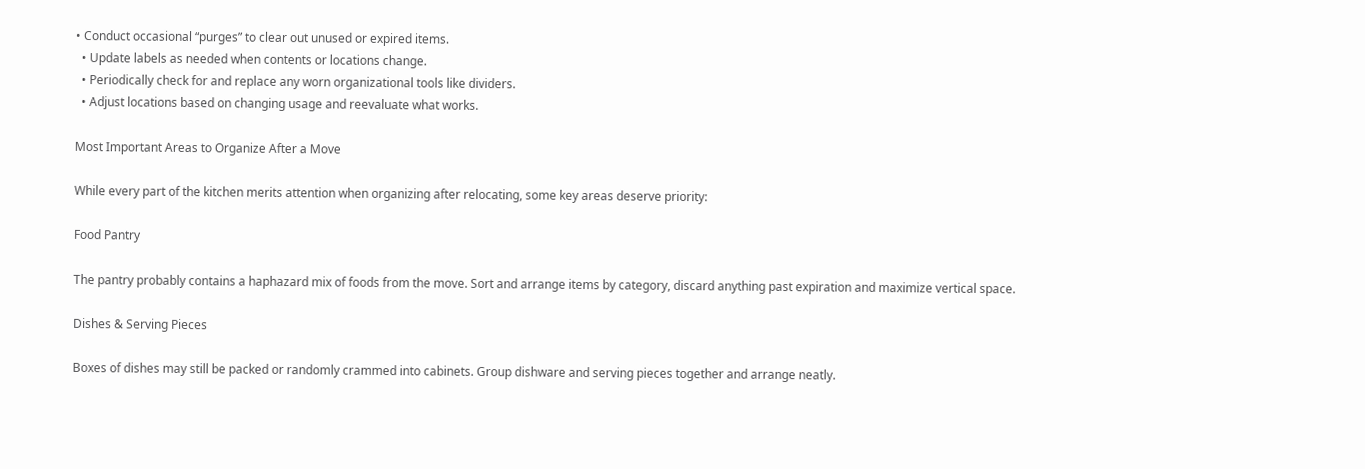• Conduct occasional “purges” to clear out unused or expired items.
  • Update labels as needed when contents or locations change.
  • Periodically check for and replace any worn organizational tools like dividers.
  • Adjust locations based on changing usage and reevaluate what works.

Most Important Areas to Organize After a Move

While every part of the kitchen merits attention when organizing after relocating, some key areas deserve priority:

Food Pantry

The pantry probably contains a haphazard mix of foods from the move. Sort and arrange items by category, discard anything past expiration and maximize vertical space.

Dishes & Serving Pieces

Boxes of dishes may still be packed or randomly crammed into cabinets. Group dishware and serving pieces together and arrange neatly.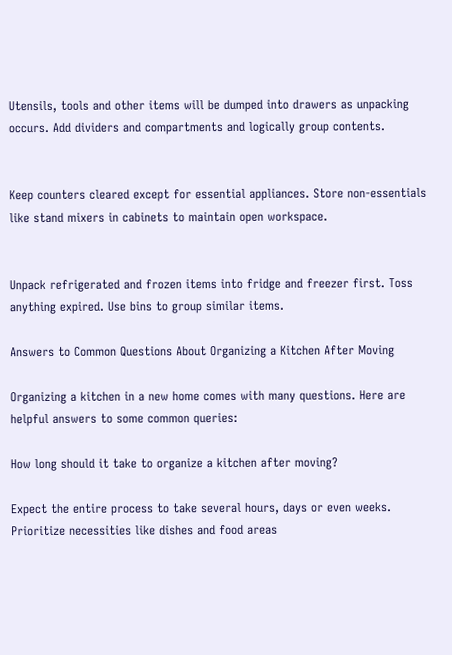Utensils, tools and other items will be dumped into drawers as unpacking occurs. Add dividers and compartments and logically group contents.


Keep counters cleared except for essential appliances. Store non-essentials like stand mixers in cabinets to maintain open workspace.


Unpack refrigerated and frozen items into fridge and freezer first. Toss anything expired. Use bins to group similar items.

Answers to Common Questions About Organizing a Kitchen After Moving

Organizing a kitchen in a new home comes with many questions. Here are helpful answers to some common queries:

How long should it take to organize a kitchen after moving?

Expect the entire process to take several hours, days or even weeks. Prioritize necessities like dishes and food areas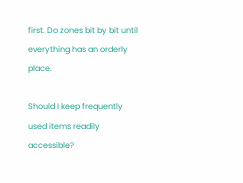first. Do zones bit by bit until everything has an orderly place.

Should I keep frequently used items readily accessible?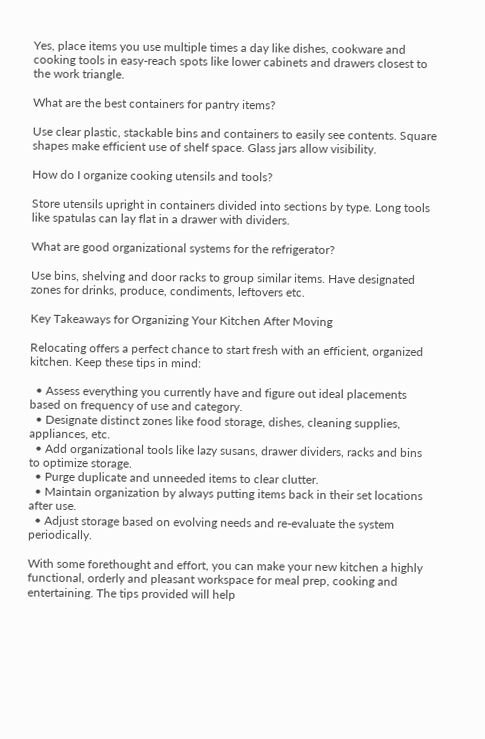Yes, place items you use multiple times a day like dishes, cookware and cooking tools in easy-reach spots like lower cabinets and drawers closest to the work triangle.

What are the best containers for pantry items?

Use clear plastic, stackable bins and containers to easily see contents. Square shapes make efficient use of shelf space. Glass jars allow visibility.

How do I organize cooking utensils and tools?

Store utensils upright in containers divided into sections by type. Long tools like spatulas can lay flat in a drawer with dividers.

What are good organizational systems for the refrigerator?

Use bins, shelving and door racks to group similar items. Have designated zones for drinks, produce, condiments, leftovers etc.

Key Takeaways for Organizing Your Kitchen After Moving

Relocating offers a perfect chance to start fresh with an efficient, organized kitchen. Keep these tips in mind:

  • Assess everything you currently have and figure out ideal placements based on frequency of use and category.
  • Designate distinct zones like food storage, dishes, cleaning supplies, appliances, etc.
  • Add organizational tools like lazy susans, drawer dividers, racks and bins to optimize storage.
  • Purge duplicate and unneeded items to clear clutter.
  • Maintain organization by always putting items back in their set locations after use.
  • Adjust storage based on evolving needs and re-evaluate the system periodically.

With some forethought and effort, you can make your new kitchen a highly functional, orderly and pleasant workspace for meal prep, cooking and entertaining. The tips provided will help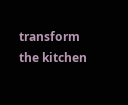transform the kitchen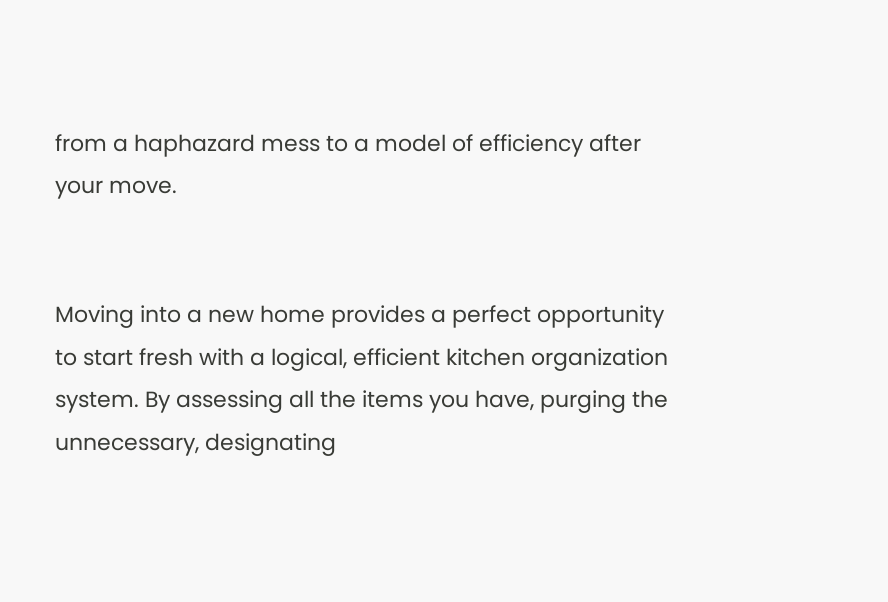from a haphazard mess to a model of efficiency after your move.


Moving into a new home provides a perfect opportunity to start fresh with a logical, efficient kitchen organization system. By assessing all the items you have, purging the unnecessary, designating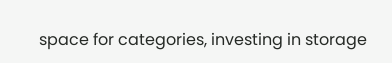space for categories, investing in storage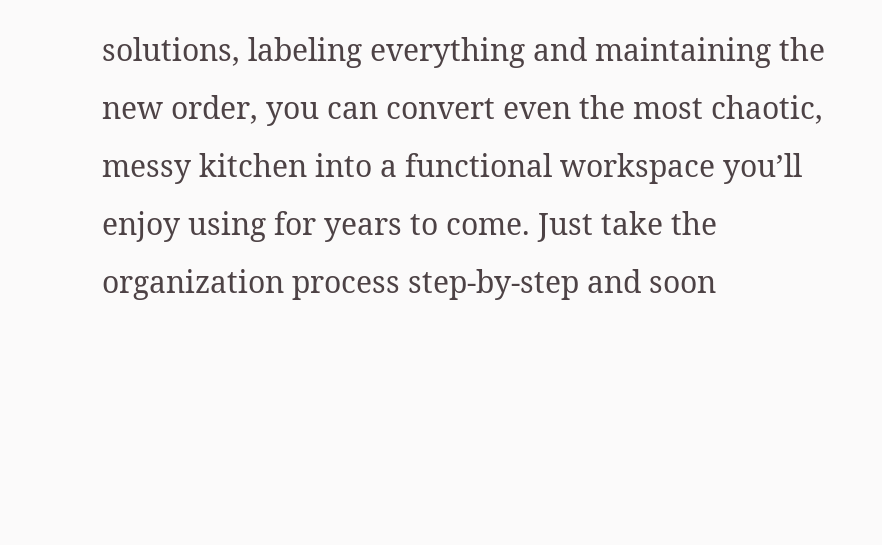solutions, labeling everything and maintaining the new order, you can convert even the most chaotic, messy kitchen into a functional workspace you’ll enjoy using for years to come. Just take the organization process step-by-step and soon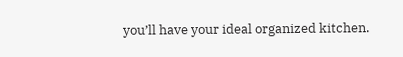you’ll have your ideal organized kitchen.